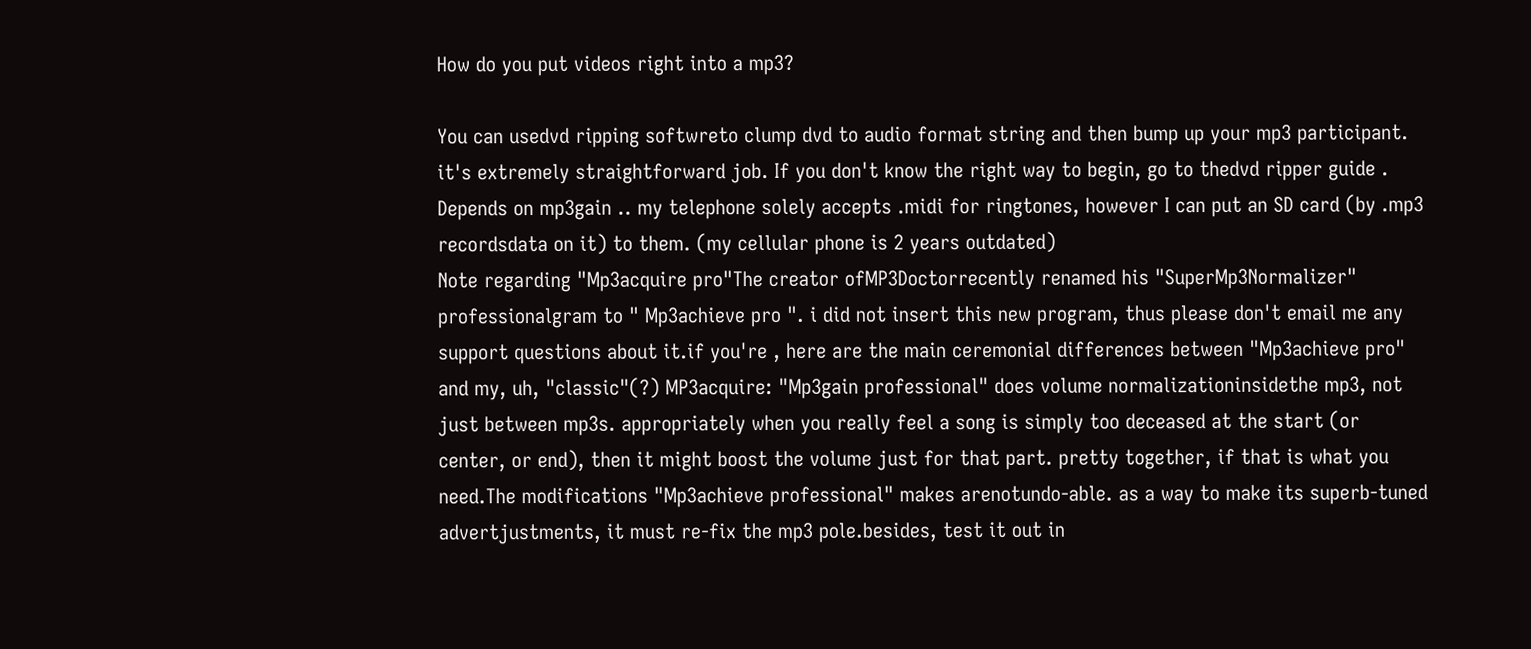How do you put videos right into a mp3?

You can usedvd ripping softwreto clump dvd to audio format string and then bump up your mp3 participant. it's extremely straightforward job. If you don't know the right way to begin, go to thedvd ripper guide .
Depends on mp3gain .. my telephone solely accepts .midi for ringtones, however I can put an SD card (by .mp3 recordsdata on it) to them. (my cellular phone is 2 years outdated)
Note regarding "Mp3acquire pro"The creator ofMP3Doctorrecently renamed his "SuperMp3Normalizer" professionalgram to " Mp3achieve pro ". i did not insert this new program, thus please don't email me any support questions about it.if you're , here are the main ceremonial differences between "Mp3achieve pro" and my, uh, "classic"(?) MP3acquire: "Mp3gain professional" does volume normalizationinsidethe mp3, not just between mp3s. appropriately when you really feel a song is simply too deceased at the start (or center, or end), then it might boost the volume just for that part. pretty together, if that is what you need.The modifications "Mp3achieve professional" makes arenotundo-able. as a way to make its superb-tuned advertjustments, it must re-fix the mp3 pole.besides, test it out in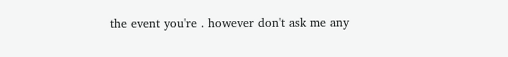the event you're . however don't ask me any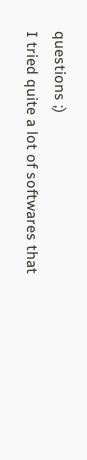questions ;)
I tried quite a lot of softwares that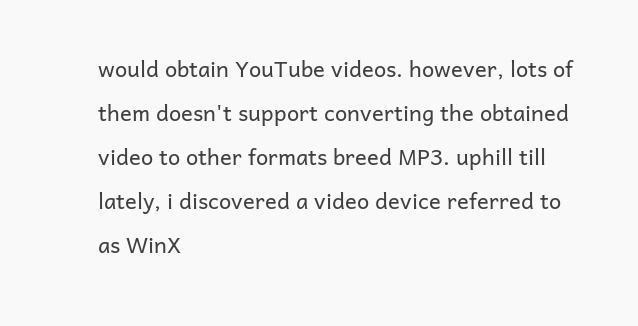would obtain YouTube videos. however, lots of them doesn't support converting the obtained video to other formats breed MP3. uphill till lately, i discovered a video device referred to as WinX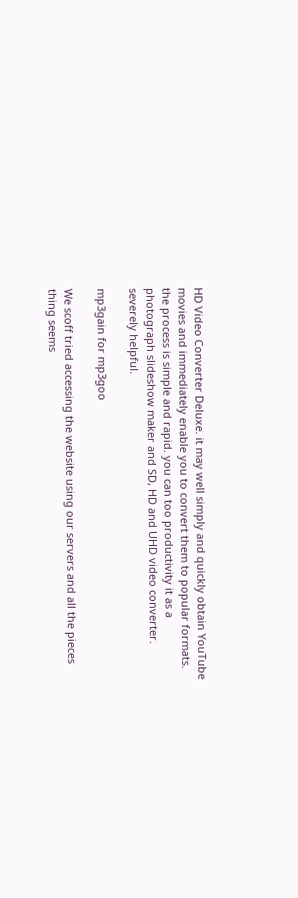HD Video Converter Deluxe. it may well simply and quickly obtain YouTube movies and immediately enable you to convert them to popular formats. the process is simple and rapid. you can too productivity it as a photograph slideshow maker and SD, HD and UHD video converter. severely helpful.

mp3gain for mp3goo

We scoff tried accessing the website using our servers and all the pieces thing seems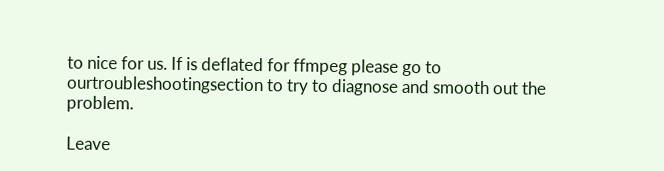to nice for us. If is deflated for ffmpeg please go to ourtroubleshootingsection to try to diagnose and smooth out the problem.

Leave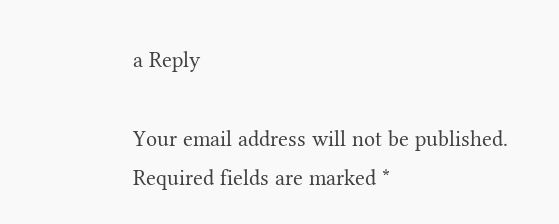a Reply

Your email address will not be published. Required fields are marked *